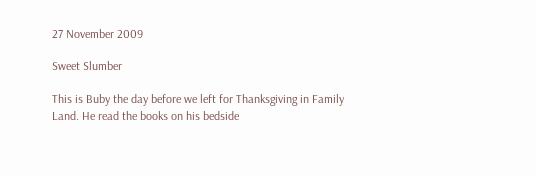27 November 2009

Sweet Slumber

This is Buby the day before we left for Thanksgiving in Family Land. He read the books on his bedside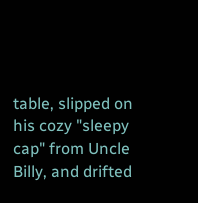table, slipped on his cozy "sleepy cap" from Uncle Billy, and drifted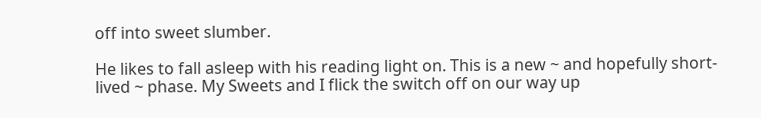off into sweet slumber.

He likes to fall asleep with his reading light on. This is a new ~ and hopefully short-lived ~ phase. My Sweets and I flick the switch off on our way up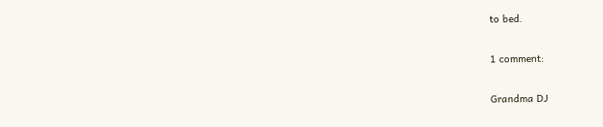to bed.

1 comment:

Grandma DJ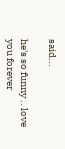said...

he's so funny .. love you forever